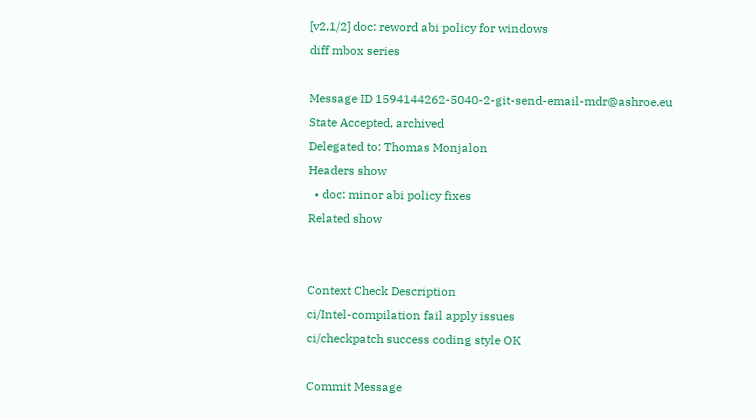[v2,1/2] doc: reword abi policy for windows
diff mbox series

Message ID 1594144262-5040-2-git-send-email-mdr@ashroe.eu
State Accepted, archived
Delegated to: Thomas Monjalon
Headers show
  • doc: minor abi policy fixes
Related show


Context Check Description
ci/Intel-compilation fail apply issues
ci/checkpatch success coding style OK

Commit Message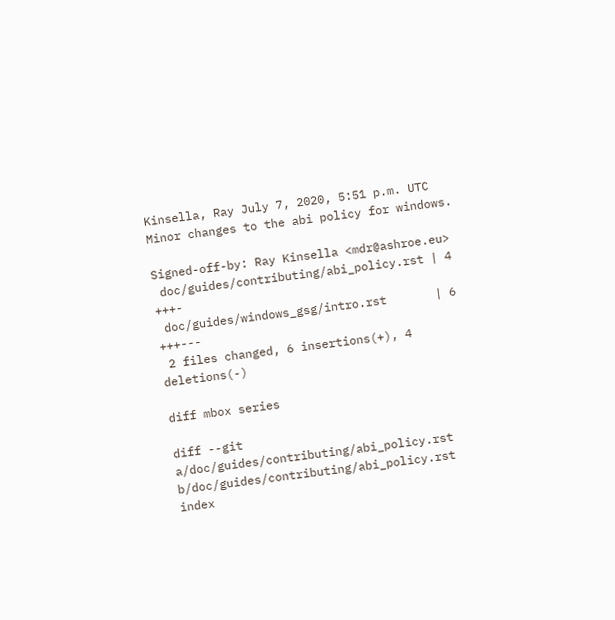Kinsella, Ray July 7, 2020, 5:51 p.m. UTC
Minor changes to the abi policy for windows.

Signed-off-by: Ray Kinsella <mdr@ashroe.eu>
 doc/guides/contributing/abi_policy.rst | 4 +++-
 doc/guides/windows_gsg/intro.rst       | 6 +++---
 2 files changed, 6 insertions(+), 4 deletions(-)

diff mbox series

diff --git a/doc/guides/contributing/abi_policy.rst b/doc/guides/contributing/abi_policy.rst
index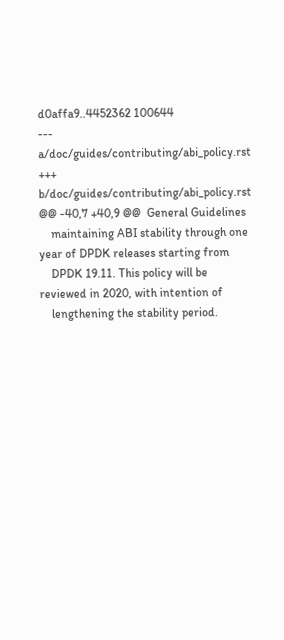d0affa9..4452362 100644
--- a/doc/guides/contributing/abi_policy.rst
+++ b/doc/guides/contributing/abi_policy.rst
@@ -40,7 +40,9 @@  General Guidelines
    maintaining ABI stability through one year of DPDK releases starting from
    DPDK 19.11. This policy will be reviewed in 2020, with intention of
    lengthening the stability period.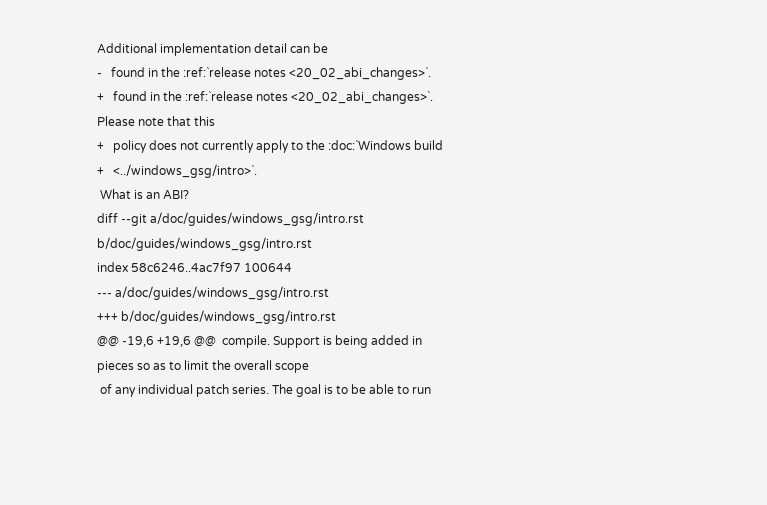Additional implementation detail can be
-   found in the :ref:`release notes <20_02_abi_changes>`.
+   found in the :ref:`release notes <20_02_abi_changes>`. Please note that this
+   policy does not currently apply to the :doc:`Windows build
+   <../windows_gsg/intro>`.
 What is an ABI?
diff --git a/doc/guides/windows_gsg/intro.rst b/doc/guides/windows_gsg/intro.rst
index 58c6246..4ac7f97 100644
--- a/doc/guides/windows_gsg/intro.rst
+++ b/doc/guides/windows_gsg/intro.rst
@@ -19,6 +19,6 @@  compile. Support is being added in pieces so as to limit the overall scope
 of any individual patch series. The goal is to be able to run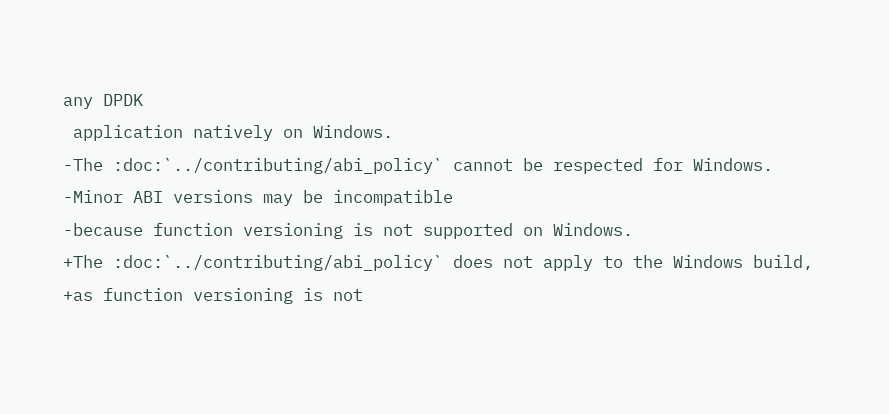any DPDK
 application natively on Windows.
-The :doc:`../contributing/abi_policy` cannot be respected for Windows.
-Minor ABI versions may be incompatible
-because function versioning is not supported on Windows.
+The :doc:`../contributing/abi_policy` does not apply to the Windows build,
+as function versioning is not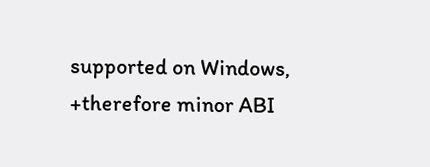supported on Windows,
+therefore minor ABI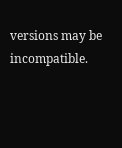versions may be incompatible.